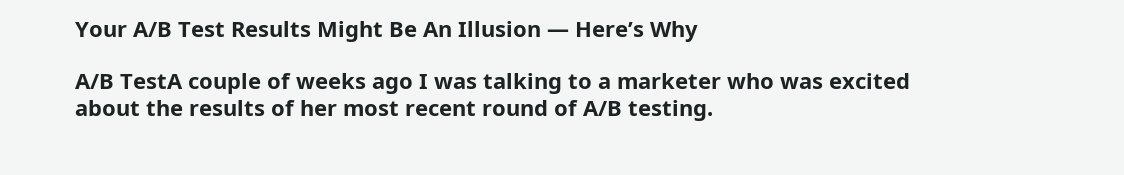Your A/B Test Results Might Be An Illusion — Here’s Why

A/B TestA couple of weeks ago I was talking to a marketer who was excited about the results of her most recent round of A/B testing.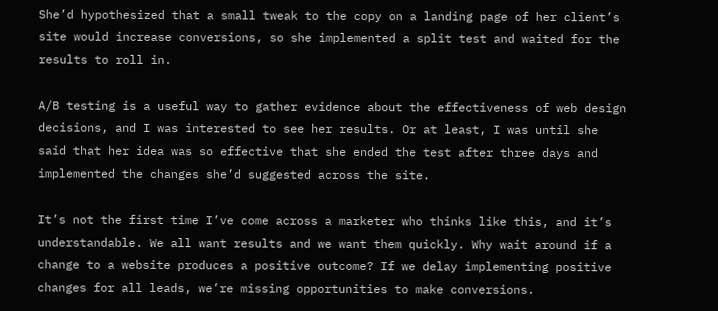She’d hypothesized that a small tweak to the copy on a landing page of her client’s site would increase conversions, so she implemented a split test and waited for the results to roll in.

A/B testing is a useful way to gather evidence about the effectiveness of web design decisions, and I was interested to see her results. Or at least, I was until she said that her idea was so effective that she ended the test after three days and implemented the changes she’d suggested across the site.

It’s not the first time I’ve come across a marketer who thinks like this, and it’s understandable. We all want results and we want them quickly. Why wait around if a change to a website produces a positive outcome? If we delay implementing positive changes for all leads, we’re missing opportunities to make conversions.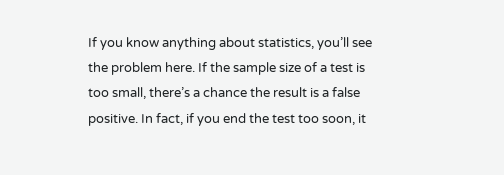If you know anything about statistics, you’ll see the problem here. If the sample size of a test is too small, there’s a chance the result is a false positive. In fact, if you end the test too soon, it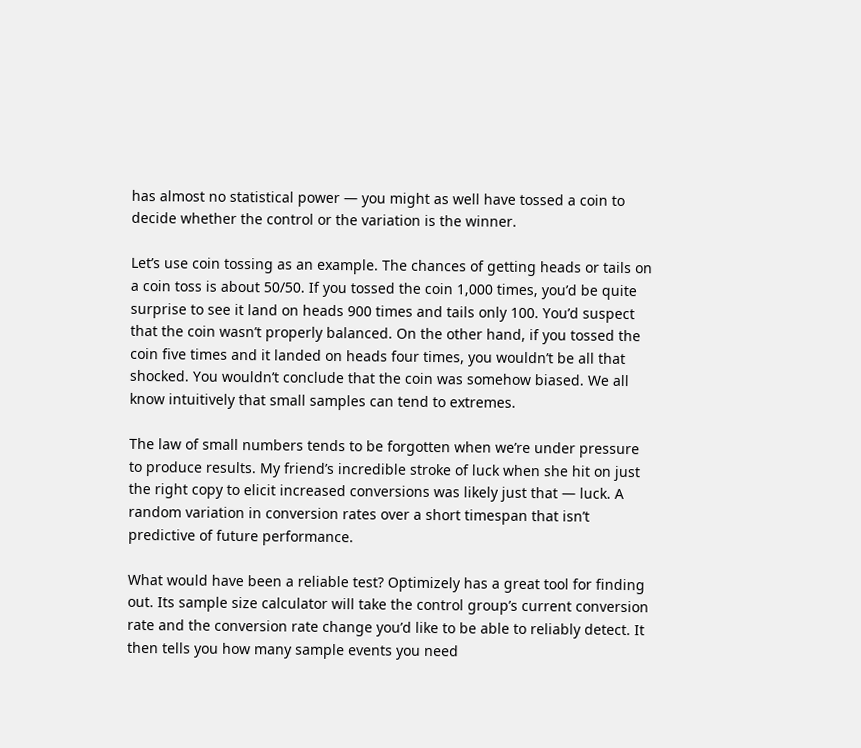has almost no statistical power — you might as well have tossed a coin to decide whether the control or the variation is the winner.

Let’s use coin tossing as an example. The chances of getting heads or tails on a coin toss is about 50/50. If you tossed the coin 1,000 times, you’d be quite surprise to see it land on heads 900 times and tails only 100. You’d suspect that the coin wasn’t properly balanced. On the other hand, if you tossed the coin five times and it landed on heads four times, you wouldn’t be all that shocked. You wouldn’t conclude that the coin was somehow biased. We all know intuitively that small samples can tend to extremes.

The law of small numbers tends to be forgotten when we’re under pressure to produce results. My friend’s incredible stroke of luck when she hit on just the right copy to elicit increased conversions was likely just that — luck. A random variation in conversion rates over a short timespan that isn’t predictive of future performance.

What would have been a reliable test? Optimizely has a great tool for finding out. Its sample size calculator will take the control group’s current conversion rate and the conversion rate change you’d like to be able to reliably detect. It then tells you how many sample events you need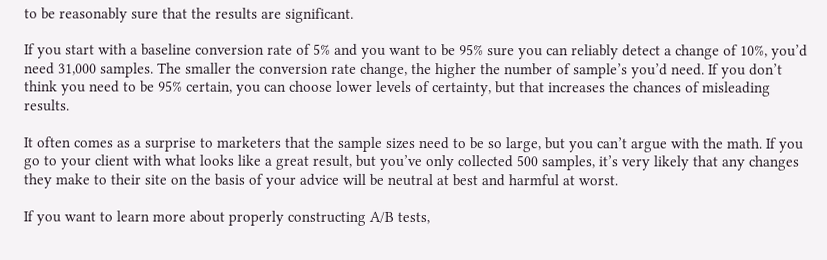to be reasonably sure that the results are significant.

If you start with a baseline conversion rate of 5% and you want to be 95% sure you can reliably detect a change of 10%, you’d need 31,000 samples. The smaller the conversion rate change, the higher the number of sample’s you’d need. If you don’t think you need to be 95% certain, you can choose lower levels of certainty, but that increases the chances of misleading results.

It often comes as a surprise to marketers that the sample sizes need to be so large, but you can’t argue with the math. If you go to your client with what looks like a great result, but you’ve only collected 500 samples, it’s very likely that any changes they make to their site on the basis of your advice will be neutral at best and harmful at worst.

If you want to learn more about properly constructing A/B tests,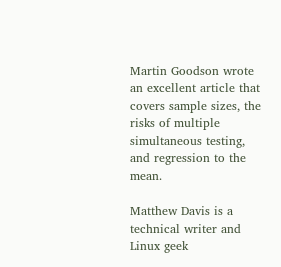Martin Goodson wrote an excellent article that covers sample sizes, the risks of multiple simultaneous testing, and regression to the mean.

Matthew Davis is a technical writer and Linux geek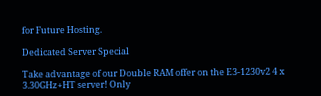for Future Hosting.

Dedicated Server Special

Take advantage of our Double RAM offer on the E3-1230v2 4 x 3.30GHz+HT server! Only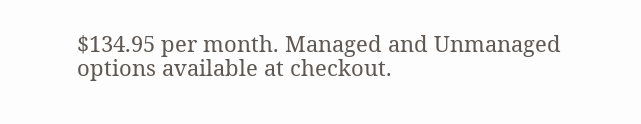$134.95 per month. Managed and Unmanaged options available at checkout.